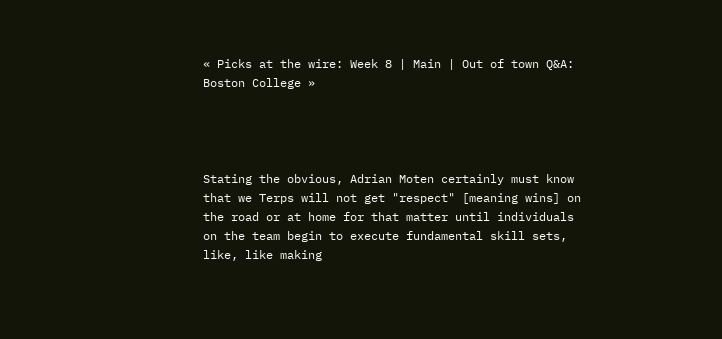« Picks at the wire: Week 8 | Main | Out of town Q&A: Boston College »




Stating the obvious, Adrian Moten certainly must know that we Terps will not get "respect" [meaning wins] on the road or at home for that matter until individuals on the team begin to execute fundamental skill sets, like, like making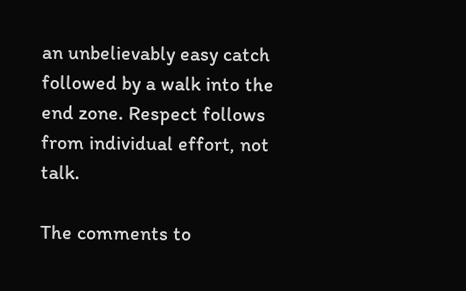an unbelievably easy catch followed by a walk into the end zone. Respect follows from individual effort, not talk.

The comments to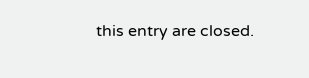this entry are closed.